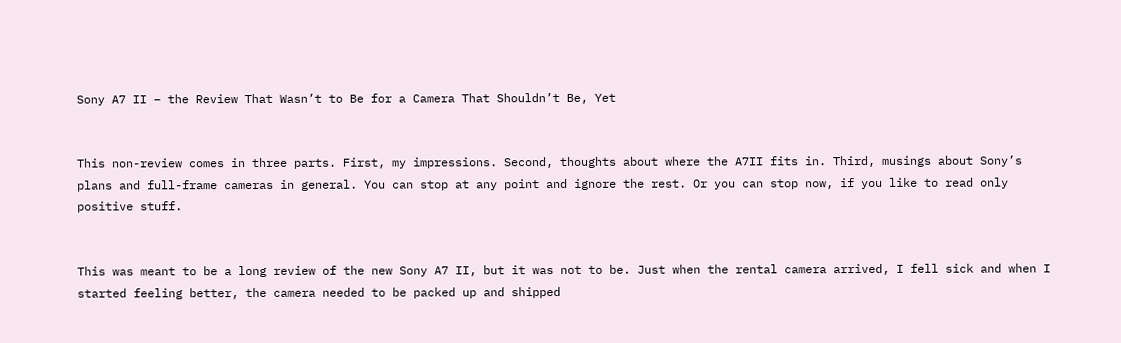Sony A7 II – the Review That Wasn’t to Be for a Camera That Shouldn’t Be, Yet


This non-review comes in three parts. First, my impressions. Second, thoughts about where the A7II fits in. Third, musings about Sony’s plans and full-frame cameras in general. You can stop at any point and ignore the rest. Or you can stop now, if you like to read only positive stuff.


This was meant to be a long review of the new Sony A7 II, but it was not to be. Just when the rental camera arrived, I fell sick and when I started feeling better, the camera needed to be packed up and shipped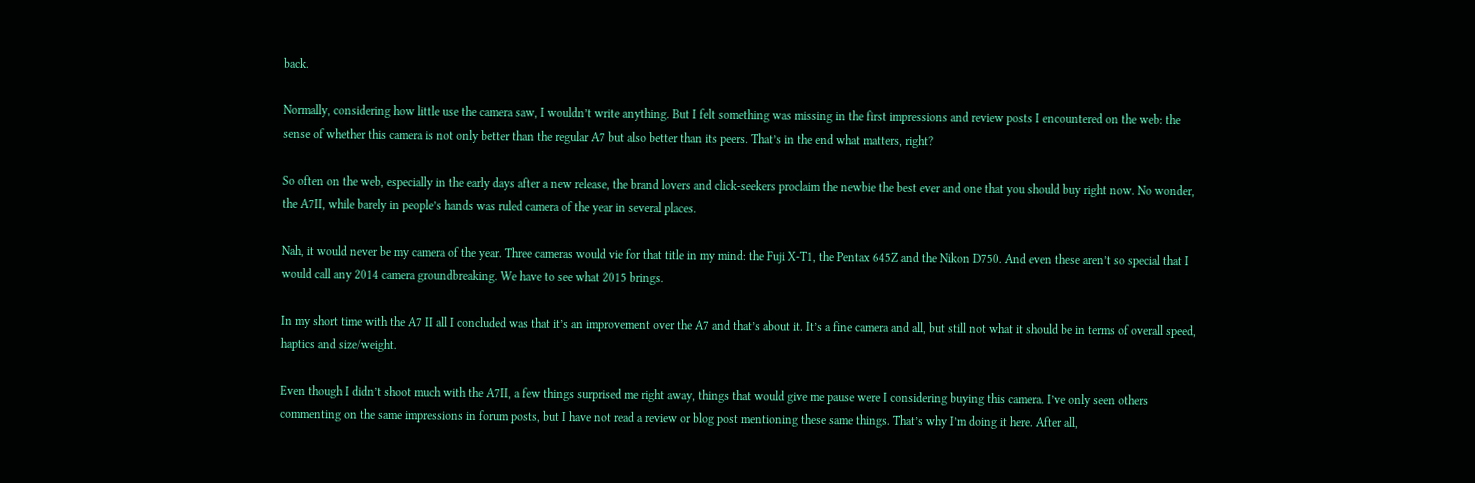back.

Normally, considering how little use the camera saw, I wouldn’t write anything. But I felt something was missing in the first impressions and review posts I encountered on the web: the sense of whether this camera is not only better than the regular A7 but also better than its peers. That’s in the end what matters, right?

So often on the web, especially in the early days after a new release, the brand lovers and click-seekers proclaim the newbie the best ever and one that you should buy right now. No wonder, the A7II, while barely in people’s hands was ruled camera of the year in several places.

Nah, it would never be my camera of the year. Three cameras would vie for that title in my mind: the Fuji X-T1, the Pentax 645Z and the Nikon D750. And even these aren’t so special that I would call any 2014 camera groundbreaking. We have to see what 2015 brings.

In my short time with the A7 II all I concluded was that it’s an improvement over the A7 and that’s about it. It’s a fine camera and all, but still not what it should be in terms of overall speed, haptics and size/weight.

Even though I didn’t shoot much with the A7II, a few things surprised me right away, things that would give me pause were I considering buying this camera. I’ve only seen others commenting on the same impressions in forum posts, but I have not read a review or blog post mentioning these same things. That’s why I’m doing it here. After all,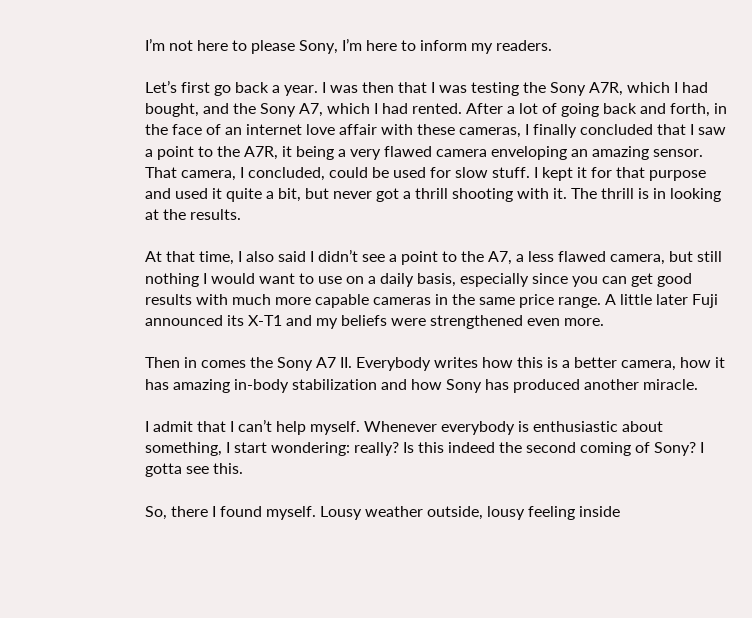I’m not here to please Sony, I’m here to inform my readers.

Let’s first go back a year. I was then that I was testing the Sony A7R, which I had bought, and the Sony A7, which I had rented. After a lot of going back and forth, in the face of an internet love affair with these cameras, I finally concluded that I saw a point to the A7R, it being a very flawed camera enveloping an amazing sensor. That camera, I concluded, could be used for slow stuff. I kept it for that purpose and used it quite a bit, but never got a thrill shooting with it. The thrill is in looking at the results.

At that time, I also said I didn’t see a point to the A7, a less flawed camera, but still nothing I would want to use on a daily basis, especially since you can get good results with much more capable cameras in the same price range. A little later Fuji announced its X-T1 and my beliefs were strengthened even more.

Then in comes the Sony A7 II. Everybody writes how this is a better camera, how it has amazing in-body stabilization and how Sony has produced another miracle.

I admit that I can’t help myself. Whenever everybody is enthusiastic about something, I start wondering: really? Is this indeed the second coming of Sony? I gotta see this.

So, there I found myself. Lousy weather outside, lousy feeling inside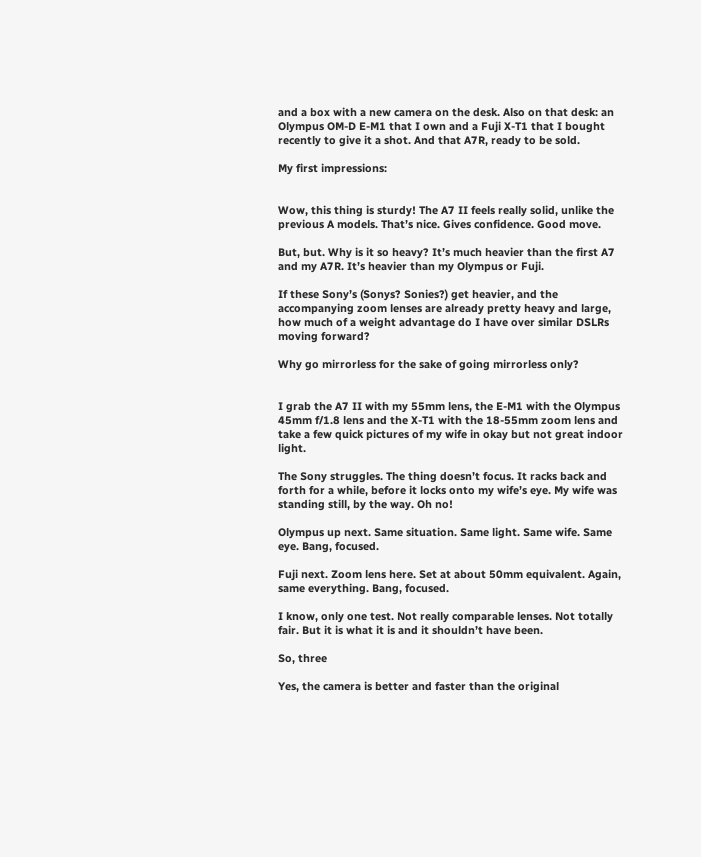and a box with a new camera on the desk. Also on that desk: an Olympus OM-D E-M1 that I own and a Fuji X-T1 that I bought recently to give it a shot. And that A7R, ready to be sold.

My first impressions:


Wow, this thing is sturdy! The A7 II feels really solid, unlike the previous A models. That’s nice. Gives confidence. Good move.

But, but. Why is it so heavy? It’s much heavier than the first A7 and my A7R. It’s heavier than my Olympus or Fuji.

If these Sony’s (Sonys? Sonies?) get heavier, and the accompanying zoom lenses are already pretty heavy and large, how much of a weight advantage do I have over similar DSLRs moving forward?

Why go mirrorless for the sake of going mirrorless only?


I grab the A7 II with my 55mm lens, the E-M1 with the Olympus 45mm f/1.8 lens and the X-T1 with the 18-55mm zoom lens and take a few quick pictures of my wife in okay but not great indoor light.

The Sony struggles. The thing doesn’t focus. It racks back and forth for a while, before it locks onto my wife’s eye. My wife was standing still, by the way. Oh no!

Olympus up next. Same situation. Same light. Same wife. Same eye. Bang, focused.

Fuji next. Zoom lens here. Set at about 50mm equivalent. Again, same everything. Bang, focused.

I know, only one test. Not really comparable lenses. Not totally fair. But it is what it is and it shouldn’t have been.

So, three

Yes, the camera is better and faster than the original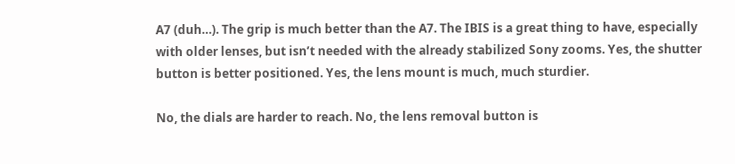A7 (duh…). The grip is much better than the A7. The IBIS is a great thing to have, especially with older lenses, but isn’t needed with the already stabilized Sony zooms. Yes, the shutter button is better positioned. Yes, the lens mount is much, much sturdier.

No, the dials are harder to reach. No, the lens removal button is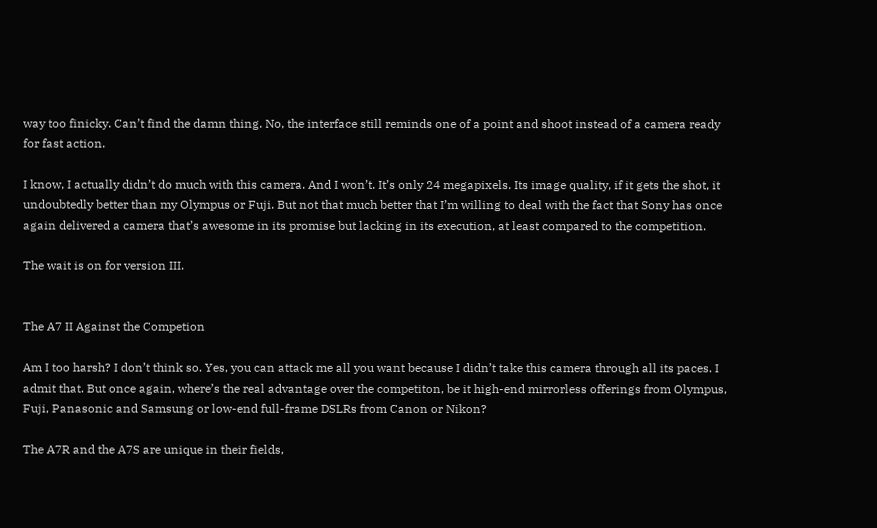way too finicky. Can’t find the damn thing. No, the interface still reminds one of a point and shoot instead of a camera ready for fast action.

I know, I actually didn’t do much with this camera. And I won’t. It’s only 24 megapixels. Its image quality, if it gets the shot, it undoubtedly better than my Olympus or Fuji. But not that much better that I’m willing to deal with the fact that Sony has once again delivered a camera that’s awesome in its promise but lacking in its execution, at least compared to the competition.

The wait is on for version III.


The A7 II Against the Competion

Am I too harsh? I don’t think so. Yes, you can attack me all you want because I didn’t take this camera through all its paces. I admit that. But once again, where’s the real advantage over the competiton, be it high-end mirrorless offerings from Olympus, Fuji, Panasonic and Samsung or low-end full-frame DSLRs from Canon or Nikon?

The A7R and the A7S are unique in their fields,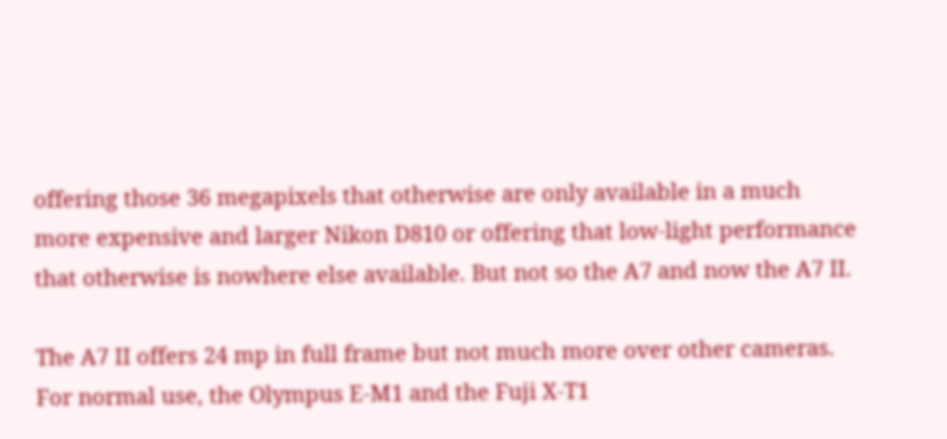offering those 36 megapixels that otherwise are only available in a much more expensive and larger Nikon D810 or offering that low-light performance that otherwise is nowhere else available. But not so the A7 and now the A7 II.

The A7 II offers 24 mp in full frame but not much more over other cameras. For normal use, the Olympus E-M1 and the Fuji X-T1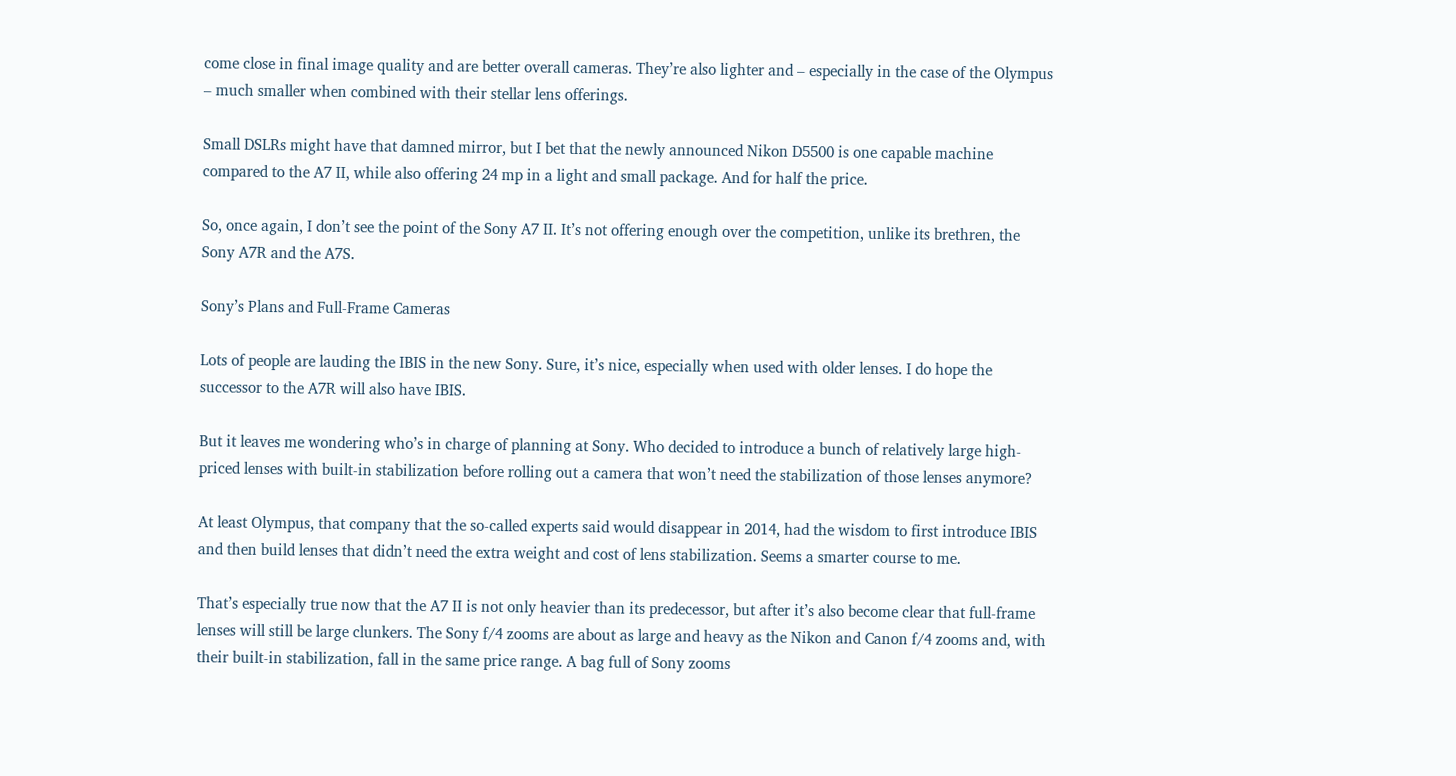come close in final image quality and are better overall cameras. They’re also lighter and – especially in the case of the Olympus – much smaller when combined with their stellar lens offerings.

Small DSLRs might have that damned mirror, but I bet that the newly announced Nikon D5500 is one capable machine compared to the A7 II, while also offering 24 mp in a light and small package. And for half the price.

So, once again, I don’t see the point of the Sony A7 II. It’s not offering enough over the competition, unlike its brethren, the Sony A7R and the A7S.

Sony’s Plans and Full-Frame Cameras

Lots of people are lauding the IBIS in the new Sony. Sure, it’s nice, especially when used with older lenses. I do hope the successor to the A7R will also have IBIS.

But it leaves me wondering who’s in charge of planning at Sony. Who decided to introduce a bunch of relatively large high-priced lenses with built-in stabilization before rolling out a camera that won’t need the stabilization of those lenses anymore?

At least Olympus, that company that the so-called experts said would disappear in 2014, had the wisdom to first introduce IBIS and then build lenses that didn’t need the extra weight and cost of lens stabilization. Seems a smarter course to me.

That’s especially true now that the A7 II is not only heavier than its predecessor, but after it’s also become clear that full-frame lenses will still be large clunkers. The Sony f/4 zooms are about as large and heavy as the Nikon and Canon f/4 zooms and, with their built-in stabilization, fall in the same price range. A bag full of Sony zooms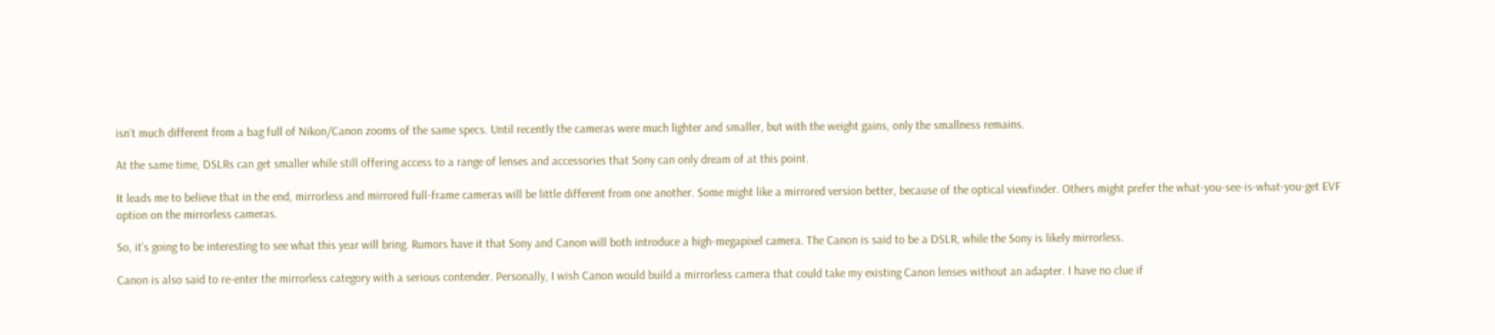isn’t much different from a bag full of Nikon/Canon zooms of the same specs. Until recently the cameras were much lighter and smaller, but with the weight gains, only the smallness remains.

At the same time, DSLRs can get smaller while still offering access to a range of lenses and accessories that Sony can only dream of at this point.

It leads me to believe that in the end, mirrorless and mirrored full-frame cameras will be little different from one another. Some might like a mirrored version better, because of the optical viewfinder. Others might prefer the what-you-see-is-what-you-get EVF option on the mirrorless cameras.

So, it’s going to be interesting to see what this year will bring. Rumors have it that Sony and Canon will both introduce a high-megapixel camera. The Canon is said to be a DSLR, while the Sony is likely mirrorless.

Canon is also said to re-enter the mirrorless category with a serious contender. Personally, I wish Canon would build a mirrorless camera that could take my existing Canon lenses without an adapter. I have no clue if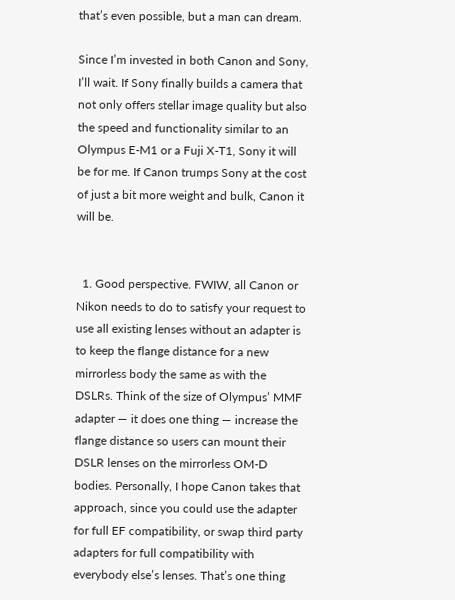that’s even possible, but a man can dream.

Since I’m invested in both Canon and Sony, I’ll wait. If Sony finally builds a camera that not only offers stellar image quality but also the speed and functionality similar to an Olympus E-M1 or a Fuji X-T1, Sony it will be for me. If Canon trumps Sony at the cost of just a bit more weight and bulk, Canon it will be.


  1. Good perspective. FWIW, all Canon or Nikon needs to do to satisfy your request to use all existing lenses without an adapter is to keep the flange distance for a new mirrorless body the same as with the DSLRs. Think of the size of Olympus’ MMF adapter — it does one thing — increase the flange distance so users can mount their DSLR lenses on the mirrorless OM-D bodies. Personally, I hope Canon takes that approach, since you could use the adapter for full EF compatibility, or swap third party adapters for full compatibility with everybody else’s lenses. That’s one thing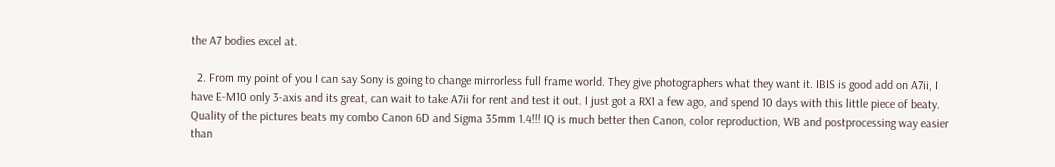the A7 bodies excel at.

  2. From my point of you I can say Sony is going to change mirrorless full frame world. They give photographers what they want it. IBIS is good add on A7ii, I have E-M10 only 3-axis and its great, can wait to take A7ii for rent and test it out. I just got a RX1 a few ago, and spend 10 days with this little piece of beaty. Quality of the pictures beats my combo Canon 6D and Sigma 35mm 1.4!!! IQ is much better then Canon, color reproduction, WB and postprocessing way easier than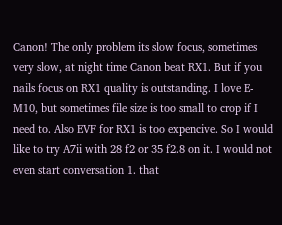Canon! The only problem its slow focus, sometimes very slow, at night time Canon beat RX1. But if you nails focus on RX1 quality is outstanding. I love E-M10, but sometimes file size is too small to crop if I need to. Also EVF for RX1 is too expencive. So I would like to try A7ii with 28 f2 or 35 f2.8 on it. I would not even start conversation 1. that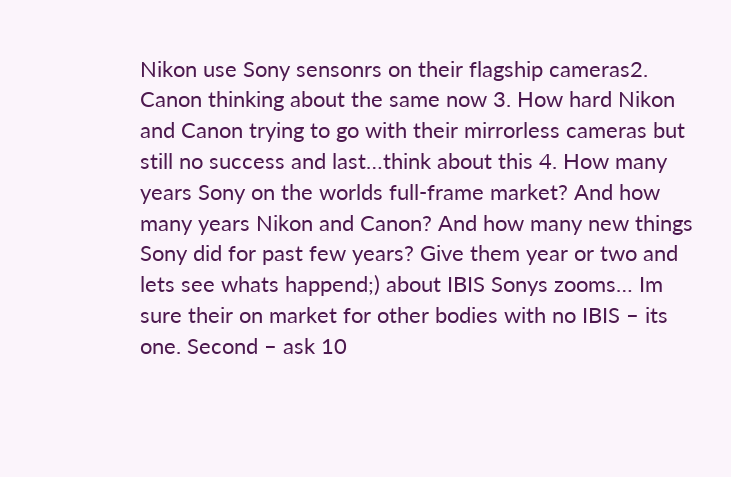Nikon use Sony sensonrs on their flagship cameras2. Canon thinking about the same now 3. How hard Nikon and Canon trying to go with their mirrorless cameras but still no success and last…think about this 4. How many years Sony on the worlds full-frame market? And how many years Nikon and Canon? And how many new things Sony did for past few years? Give them year or two and lets see whats happend;) about IBIS Sonys zooms… Im sure their on market for other bodies with no IBIS – its one. Second – ask 10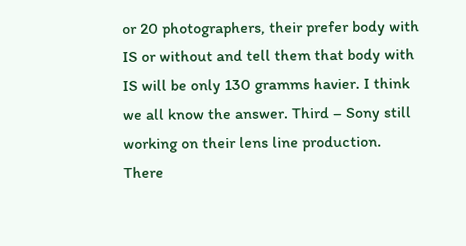or 20 photographers, their prefer body with IS or without and tell them that body with IS will be only 130 gramms havier. I think we all know the answer. Third – Sony still working on their lens line production. There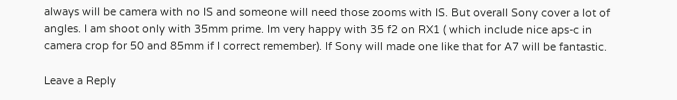always will be camera with no IS and someone will need those zooms with IS. But overall Sony cover a lot of angles. I am shoot only with 35mm prime. Im very happy with 35 f2 on RX1 ( which include nice aps-c in camera crop for 50 and 85mm if I correct remember). If Sony will made one like that for A7 will be fantastic.

Leave a Reply